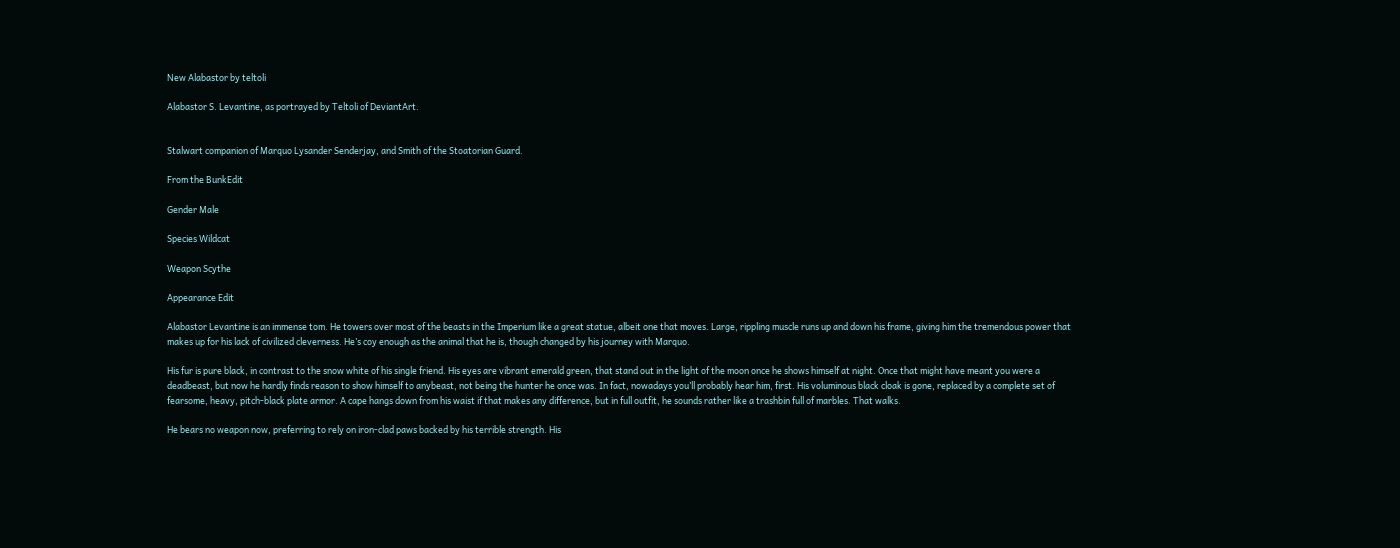New Alabastor by teltoli

Alabastor S. Levantine, as portrayed by Teltoli of DeviantArt.


Stalwart companion of Marquo Lysander Senderjay, and Smith of the Stoatorian Guard.

From the BunkEdit

Gender Male

Species Wildcat

Weapon Scythe

Appearance Edit

Alabastor Levantine is an immense tom. He towers over most of the beasts in the Imperium like a great statue, albeit one that moves. Large, rippling muscle runs up and down his frame, giving him the tremendous power that makes up for his lack of civilized cleverness. He’s coy enough as the animal that he is, though changed by his journey with Marquo.

His fur is pure black, in contrast to the snow white of his single friend. His eyes are vibrant emerald green, that stand out in the light of the moon once he shows himself at night. Once that might have meant you were a deadbeast, but now he hardly finds reason to show himself to anybeast, not being the hunter he once was. In fact, nowadays you’ll probably hear him, first. His voluminous black cloak is gone, replaced by a complete set of fearsome, heavy, pitch-black plate armor. A cape hangs down from his waist if that makes any difference, but in full outfit, he sounds rather like a trashbin full of marbles. That walks.

He bears no weapon now, preferring to rely on iron-clad paws backed by his terrible strength. His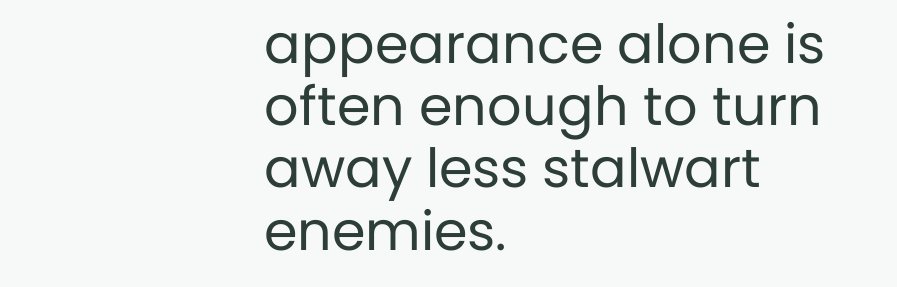appearance alone is often enough to turn away less stalwart enemies.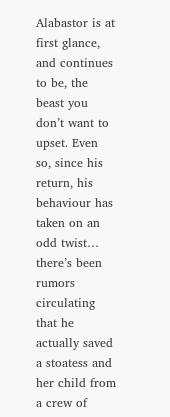Alabastor is at first glance, and continues to be, the beast you don’t want to upset. Even so, since his return, his behaviour has taken on an odd twist… there’s been rumors circulating that he actually saved a stoatess and her child from a crew of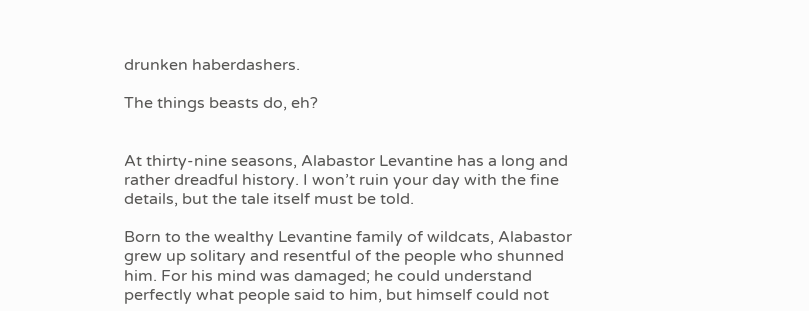drunken haberdashers.

The things beasts do, eh?


At thirty-nine seasons, Alabastor Levantine has a long and rather dreadful history. I won’t ruin your day with the fine details, but the tale itself must be told.

Born to the wealthy Levantine family of wildcats, Alabastor grew up solitary and resentful of the people who shunned him. For his mind was damaged; he could understand perfectly what people said to him, but himself could not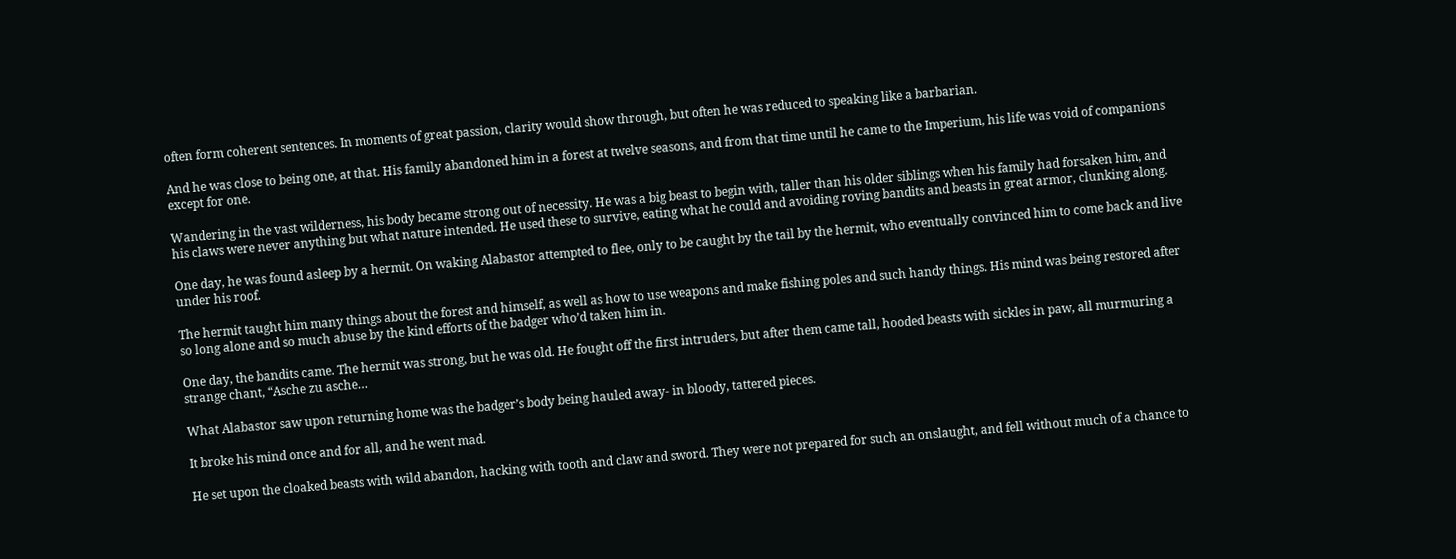often form coherent sentences. In moments of great passion, clarity would show through, but often he was reduced to speaking like a barbarian.

And he was close to being one, at that. His family abandoned him in a forest at twelve seasons, and from that time until he came to the Imperium, his life was void of companions except for one.

Wandering in the vast wilderness, his body became strong out of necessity. He was a big beast to begin with, taller than his older siblings when his family had forsaken him, and his claws were never anything but what nature intended. He used these to survive, eating what he could and avoiding roving bandits and beasts in great armor, clunking along.

One day, he was found asleep by a hermit. On waking Alabastor attempted to flee, only to be caught by the tail by the hermit, who eventually convinced him to come back and live under his roof.

The hermit taught him many things about the forest and himself, as well as how to use weapons and make fishing poles and such handy things. His mind was being restored after so long alone and so much abuse by the kind efforts of the badger who’d taken him in.

One day, the bandits came. The hermit was strong, but he was old. He fought off the first intruders, but after them came tall, hooded beasts with sickles in paw, all murmuring a strange chant, “Asche zu asche…

What Alabastor saw upon returning home was the badger’s body being hauled away- in bloody, tattered pieces.

It broke his mind once and for all, and he went mad.

He set upon the cloaked beasts with wild abandon, hacking with tooth and claw and sword. They were not prepared for such an onslaught, and fell without much of a chance to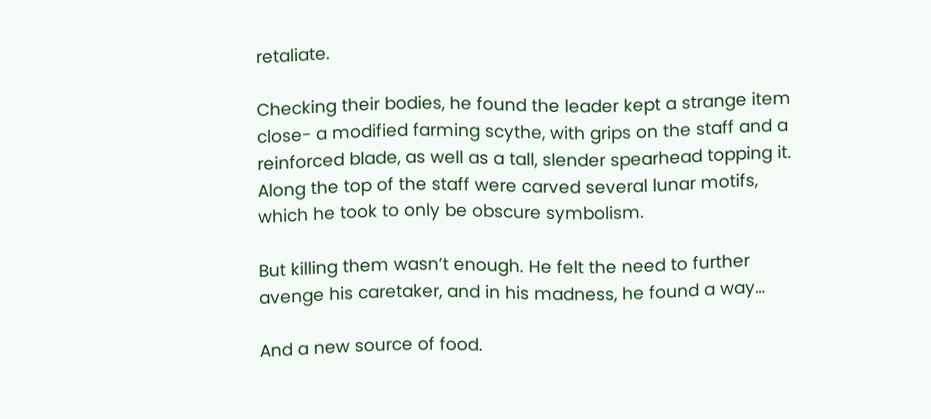retaliate.

Checking their bodies, he found the leader kept a strange item close- a modified farming scythe, with grips on the staff and a reinforced blade, as well as a tall, slender spearhead topping it. Along the top of the staff were carved several lunar motifs, which he took to only be obscure symbolism.

But killing them wasn’t enough. He felt the need to further avenge his caretaker, and in his madness, he found a way…

And a new source of food.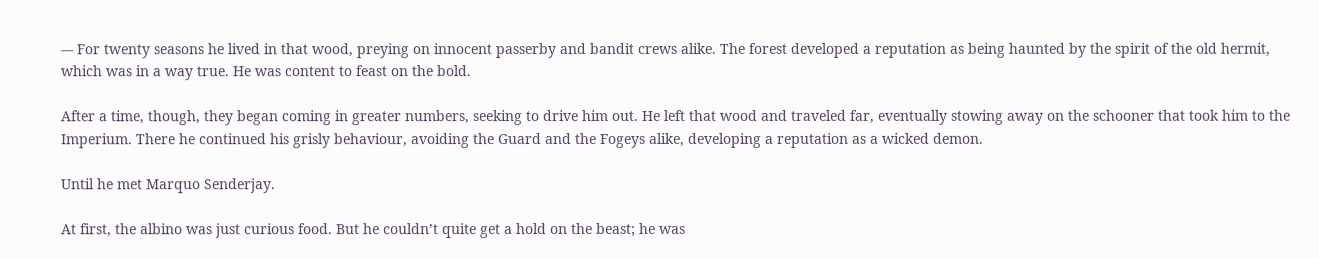--- For twenty seasons he lived in that wood, preying on innocent passerby and bandit crews alike. The forest developed a reputation as being haunted by the spirit of the old hermit, which was in a way true. He was content to feast on the bold.

After a time, though, they began coming in greater numbers, seeking to drive him out. He left that wood and traveled far, eventually stowing away on the schooner that took him to the Imperium. There he continued his grisly behaviour, avoiding the Guard and the Fogeys alike, developing a reputation as a wicked demon.

Until he met Marquo Senderjay.

At first, the albino was just curious food. But he couldn’t quite get a hold on the beast; he was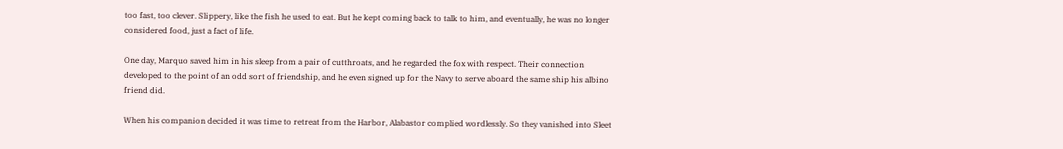too fast, too clever. Slippery, like the fish he used to eat. But he kept coming back to talk to him, and eventually, he was no longer considered food, just a fact of life.

One day, Marquo saved him in his sleep from a pair of cutthroats, and he regarded the fox with respect. Their connection developed to the point of an odd sort of friendship, and he even signed up for the Navy to serve aboard the same ship his albino friend did.

When his companion decided it was time to retreat from the Harbor, Alabastor complied wordlessly. So they vanished into Sleet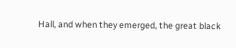Hall, and when they emerged, the great black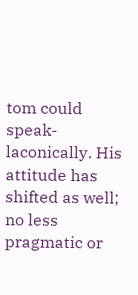tom could speak- laconically. His attitude has shifted as well; no less pragmatic or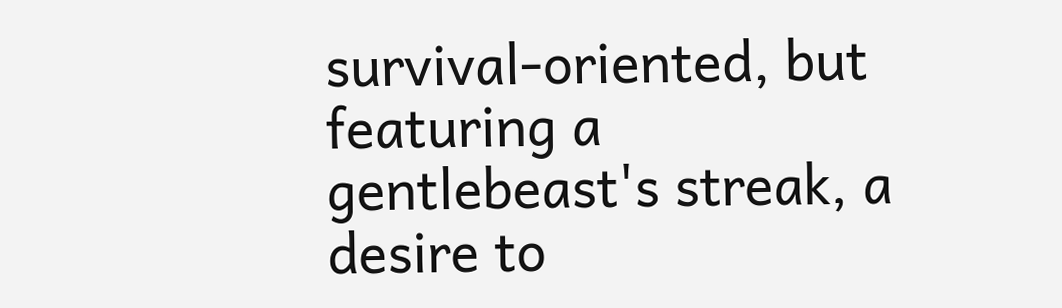survival-oriented, but featuring a gentlebeast's streak, a desire to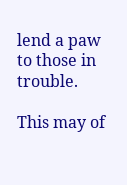lend a paw to those in trouble.

This may of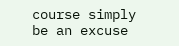course simply be an excuse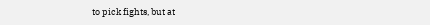to pick fights, but at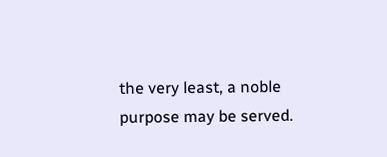the very least, a noble purpose may be served.